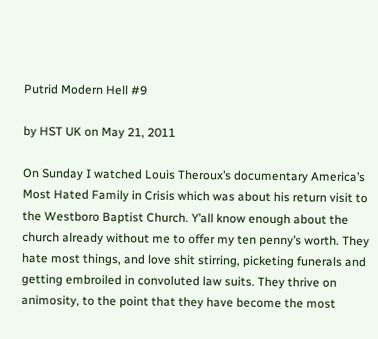Putrid Modern Hell #9

by HST UK on May 21, 2011

On Sunday I watched Louis Theroux’s documentary America’s Most Hated Family in Crisis which was about his return visit to the Westboro Baptist Church. Y’all know enough about the church already without me to offer my ten penny’s worth. They hate most things, and love shit stirring, picketing funerals and getting embroiled in convoluted law suits. They thrive on animosity, to the point that they have become the most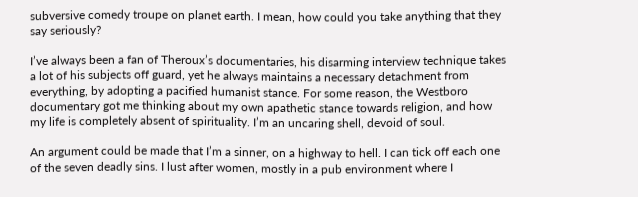subversive comedy troupe on planet earth. I mean, how could you take anything that they say seriously?

I’ve always been a fan of Theroux’s documentaries, his disarming interview technique takes a lot of his subjects off guard, yet he always maintains a necessary detachment from everything, by adopting a pacified humanist stance. For some reason, the Westboro documentary got me thinking about my own apathetic stance towards religion, and how my life is completely absent of spirituality. I’m an uncaring shell, devoid of soul.

An argument could be made that I’m a sinner, on a highway to hell. I can tick off each one of the seven deadly sins. I lust after women, mostly in a pub environment where I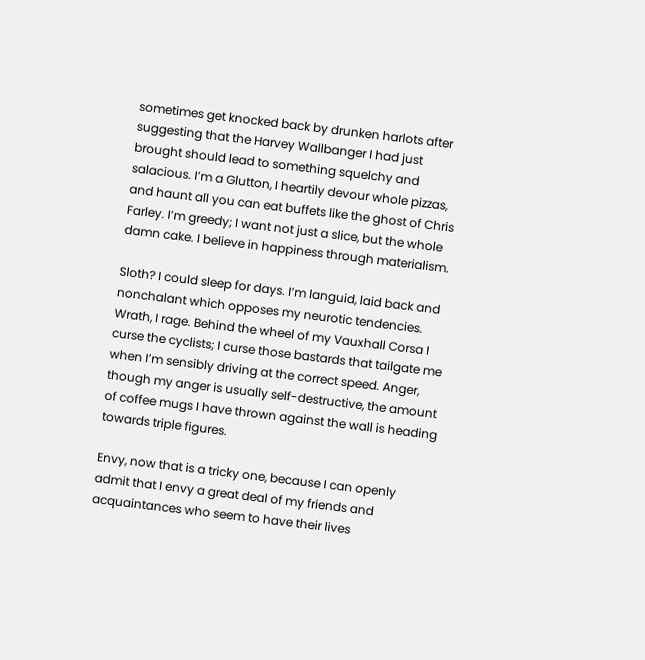sometimes get knocked back by drunken harlots after suggesting that the Harvey Wallbanger I had just brought should lead to something squelchy and salacious. I’m a Glutton, I heartily devour whole pizzas, and haunt all you can eat buffets like the ghost of Chris Farley. I’m greedy; I want not just a slice, but the whole damn cake. I believe in happiness through materialism.

Sloth? I could sleep for days. I’m languid, laid back and nonchalant which opposes my neurotic tendencies. Wrath, I rage. Behind the wheel of my Vauxhall Corsa I curse the cyclists; I curse those bastards that tailgate me when I’m sensibly driving at the correct speed. Anger, though my anger is usually self-destructive, the amount of coffee mugs I have thrown against the wall is heading towards triple figures.

Envy, now that is a tricky one, because I can openly admit that I envy a great deal of my friends and acquaintances who seem to have their lives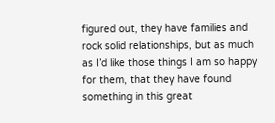figured out, they have families and rock solid relationships, but as much as I’d like those things I am so happy for them, that they have found something in this great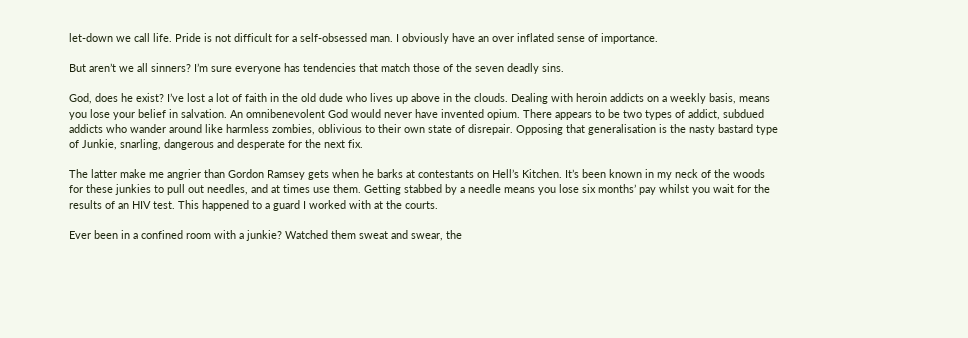let-down we call life. Pride is not difficult for a self-obsessed man. I obviously have an over inflated sense of importance.

But aren’t we all sinners? I’m sure everyone has tendencies that match those of the seven deadly sins.

God, does he exist? I’ve lost a lot of faith in the old dude who lives up above in the clouds. Dealing with heroin addicts on a weekly basis, means you lose your belief in salvation. An omnibenevolent God would never have invented opium. There appears to be two types of addict, subdued addicts who wander around like harmless zombies, oblivious to their own state of disrepair. Opposing that generalisation is the nasty bastard type of Junkie, snarling, dangerous and desperate for the next fix.

The latter make me angrier than Gordon Ramsey gets when he barks at contestants on Hell’s Kitchen. It’s been known in my neck of the woods for these junkies to pull out needles, and at times use them. Getting stabbed by a needle means you lose six months’ pay whilst you wait for the results of an HIV test. This happened to a guard I worked with at the courts.

Ever been in a confined room with a junkie? Watched them sweat and swear, the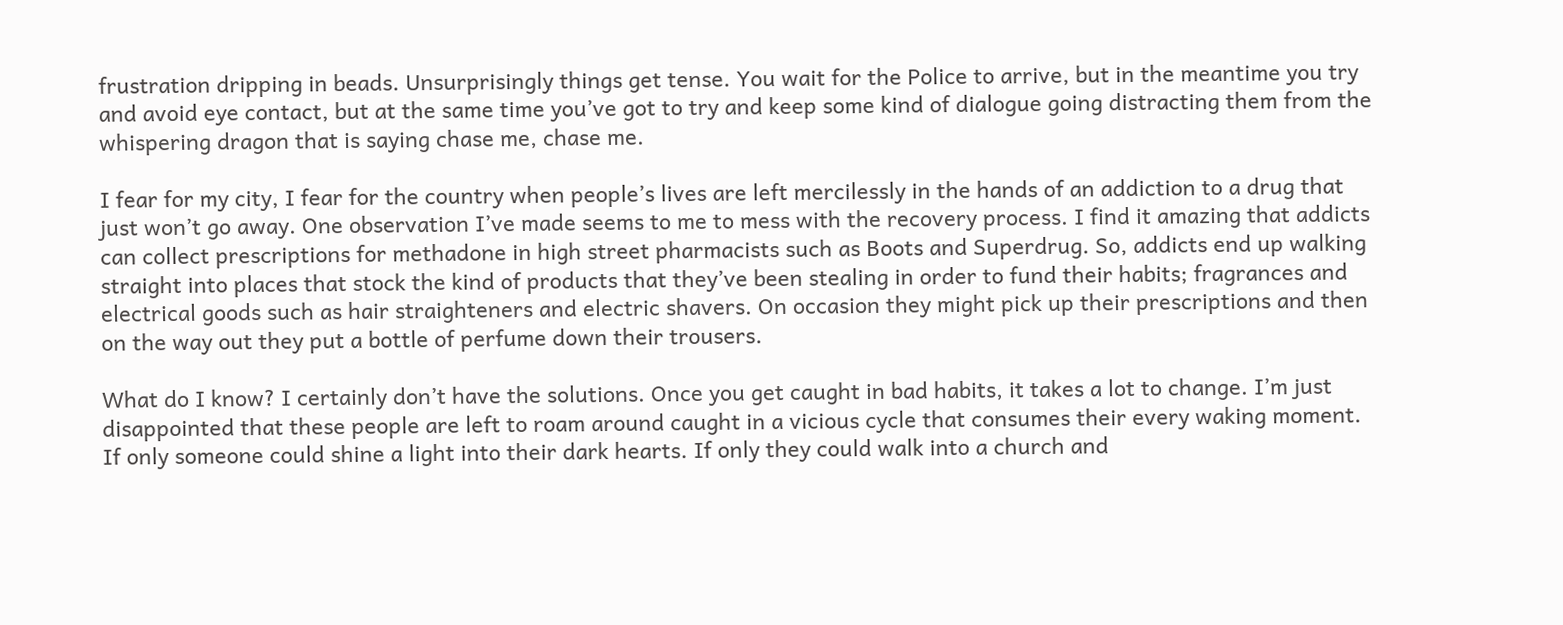frustration dripping in beads. Unsurprisingly things get tense. You wait for the Police to arrive, but in the meantime you try and avoid eye contact, but at the same time you’ve got to try and keep some kind of dialogue going distracting them from the whispering dragon that is saying chase me, chase me.

I fear for my city, I fear for the country when people’s lives are left mercilessly in the hands of an addiction to a drug that just won’t go away. One observation I’ve made seems to me to mess with the recovery process. I find it amazing that addicts can collect prescriptions for methadone in high street pharmacists such as Boots and Superdrug. So, addicts end up walking straight into places that stock the kind of products that they’ve been stealing in order to fund their habits; fragrances and electrical goods such as hair straighteners and electric shavers. On occasion they might pick up their prescriptions and then on the way out they put a bottle of perfume down their trousers.

What do I know? I certainly don’t have the solutions. Once you get caught in bad habits, it takes a lot to change. I’m just disappointed that these people are left to roam around caught in a vicious cycle that consumes their every waking moment. If only someone could shine a light into their dark hearts. If only they could walk into a church and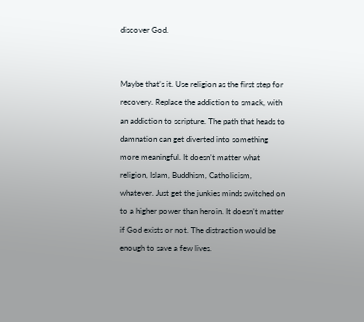discover God.


Maybe that’s it. Use religion as the first step for recovery. Replace the addiction to smack, with an addiction to scripture. The path that heads to damnation can get diverted into something more meaningful. It doesn’t matter what religion, Islam, Buddhism, Catholicism, whatever. Just get the junkies minds switched on to a higher power than heroin. It doesn’t matter if God exists or not. The distraction would be enough to save a few lives.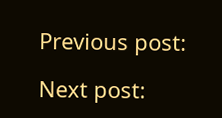Previous post:

Next post: